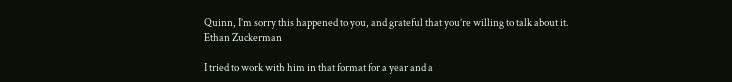Quinn, I’m sorry this happened to you, and grateful that you’re willing to talk about it.
Ethan Zuckerman

I tried to work with him in that format for a year and a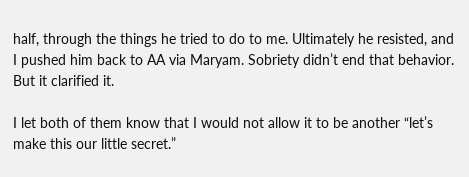half, through the things he tried to do to me. Ultimately he resisted, and I pushed him back to AA via Maryam. Sobriety didn’t end that behavior. But it clarified it.

I let both of them know that I would not allow it to be another “let’s make this our little secret.”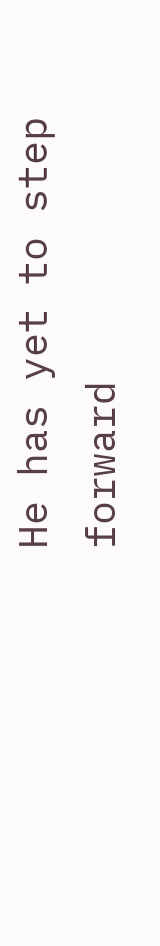He has yet to step forward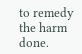to remedy the harm done.